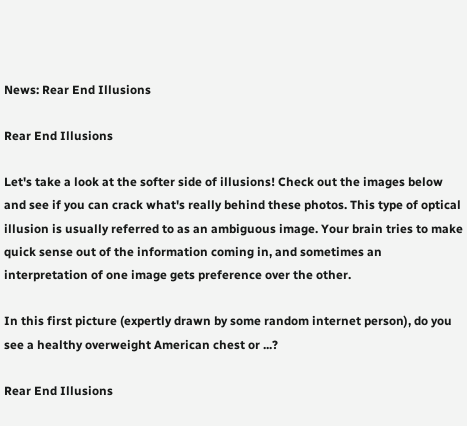News: Rear End Illusions

Rear End Illusions

Let's take a look at the softer side of illusions! Check out the images below and see if you can crack what's really behind these photos. This type of optical illusion is usually referred to as an ambiguous image. Your brain tries to make quick sense out of the information coming in, and sometimes an interpretation of one image gets preference over the other.

In this first picture (expertly drawn by some random internet person), do you see a healthy overweight American chest or ...?

Rear End Illusions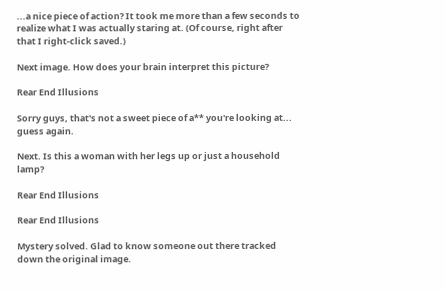...a nice piece of action? It took me more than a few seconds to realize what I was actually staring at. (Of course, right after that I right-click saved.)

Next image. How does your brain interpret this picture?

Rear End Illusions

Sorry guys, that's not a sweet piece of a** you're looking at... guess again.

Next. Is this a woman with her legs up or just a household lamp?

Rear End Illusions

Rear End Illusions

Mystery solved. Glad to know someone out there tracked down the original image.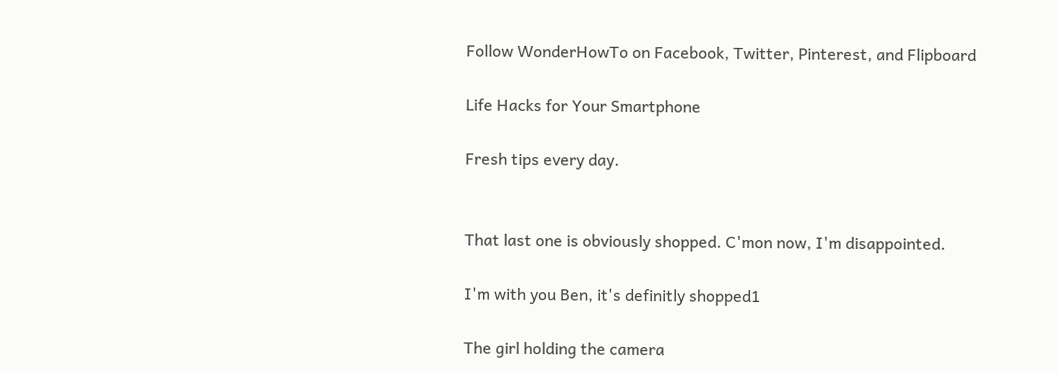Follow WonderHowTo on Facebook, Twitter, Pinterest, and Flipboard

Life Hacks for Your Smartphone

Fresh tips every day.


That last one is obviously shopped. C'mon now, I'm disappointed.

I'm with you Ben, it's definitly shopped1

The girl holding the camera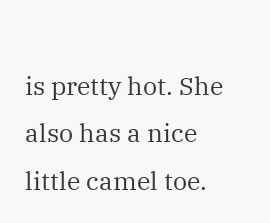is pretty hot. She also has a nice little camel toe.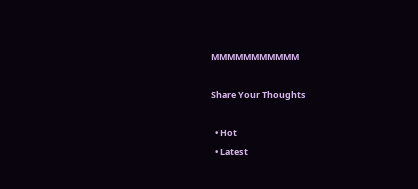MMMMMMMMMMM

Share Your Thoughts

  • Hot
  • Latest